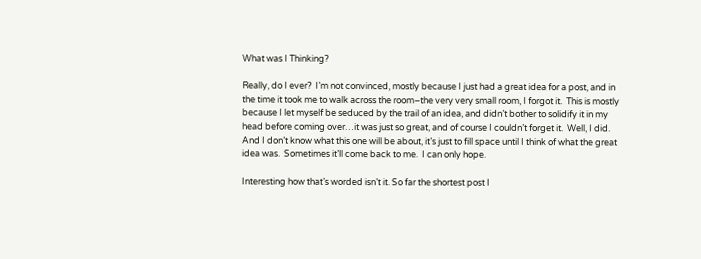What was I Thinking?

Really, do I ever?  I’m not convinced, mostly because I just had a great idea for a post, and in the time it took me to walk across the room–the very very small room, I forgot it.  This is mostly because I let myself be seduced by the trail of an idea, and didn’t bother to solidify it in my head before coming over…it was just so great, and of course I couldn’t forget it.  Well, I did.  And I don’t know what this one will be about, it’s just to fill space until I think of what the great idea was.  Sometimes it’ll come back to me.  I can only hope.

Interesting how that’s worded isn’t it. So far the shortest post I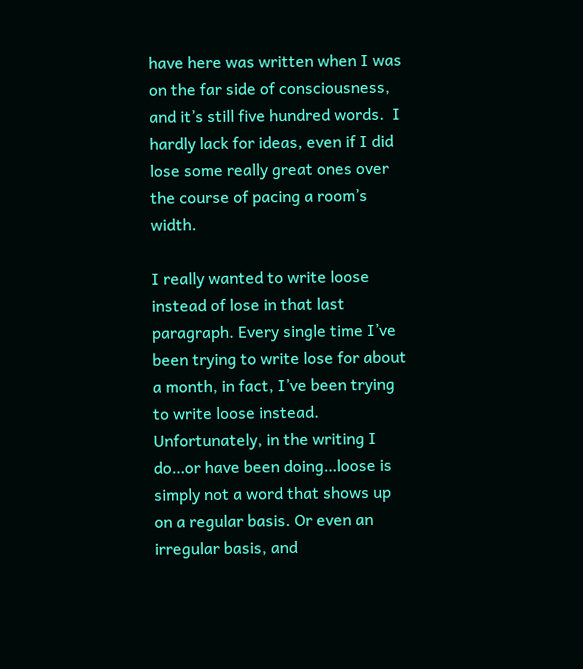have here was written when I was on the far side of consciousness, and it’s still five hundred words.  I hardly lack for ideas, even if I did lose some really great ones over the course of pacing a room’s width.

I really wanted to write loose instead of lose in that last paragraph. Every single time I’ve been trying to write lose for about a month, in fact, I’ve been trying to write loose instead.  Unfortunately, in the writing I do…or have been doing…loose is simply not a word that shows up on a regular basis. Or even an irregular basis, and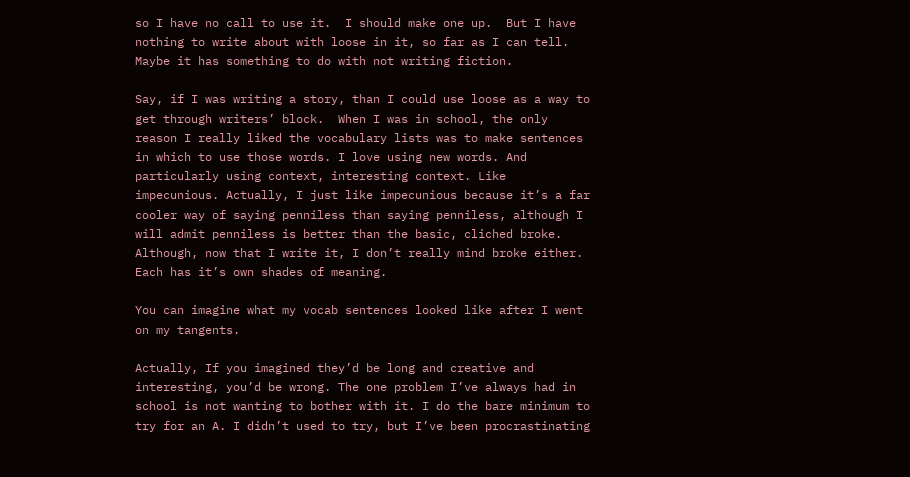so I have no call to use it.  I should make one up.  But I have nothing to write about with loose in it, so far as I can tell. Maybe it has something to do with not writing fiction.

Say, if I was writing a story, than I could use loose as a way to get through writers’ block.  When I was in school, the only reason I really liked the vocabulary lists was to make sentences in which to use those words. I love using new words. And particularly using context, interesting context. Like impecunious. Actually, I just like impecunious because it’s a far cooler way of saying penniless than saying penniless, although I will admit penniless is better than the basic, cliched broke. Although, now that I write it, I don’t really mind broke either. Each has it’s own shades of meaning.

You can imagine what my vocab sentences looked like after I went on my tangents.

Actually, If you imagined they’d be long and creative and interesting, you’d be wrong. The one problem I’ve always had in school is not wanting to bother with it. I do the bare minimum to try for an A. I didn’t used to try, but I’ve been procrastinating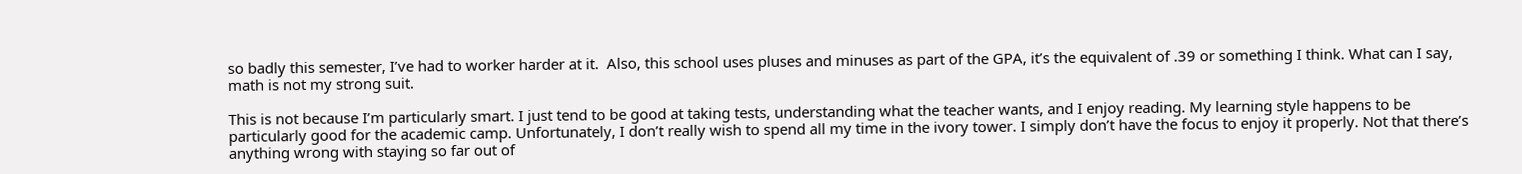so badly this semester, I’ve had to worker harder at it.  Also, this school uses pluses and minuses as part of the GPA, it’s the equivalent of .39 or something I think. What can I say, math is not my strong suit.

This is not because I’m particularly smart. I just tend to be good at taking tests, understanding what the teacher wants, and I enjoy reading. My learning style happens to be particularly good for the academic camp. Unfortunately, I don’t really wish to spend all my time in the ivory tower. I simply don’t have the focus to enjoy it properly. Not that there’s anything wrong with staying so far out of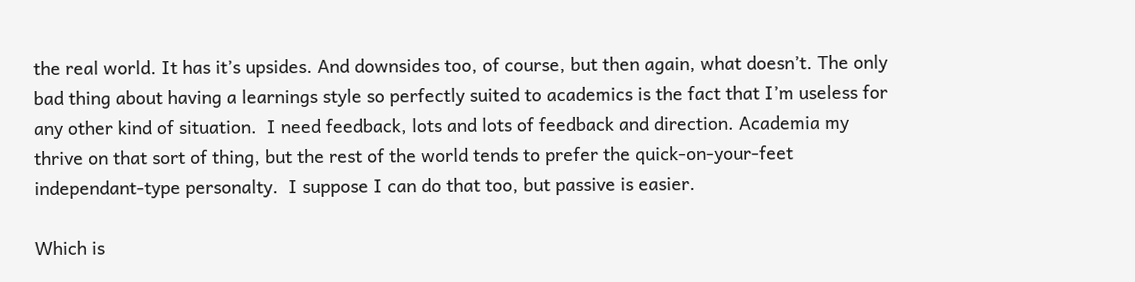the real world. It has it’s upsides. And downsides too, of course, but then again, what doesn’t. The only bad thing about having a learnings style so perfectly suited to academics is the fact that I’m useless for any other kind of situation.  I need feedback, lots and lots of feedback and direction. Academia my thrive on that sort of thing, but the rest of the world tends to prefer the quick-on-your-feet independant-type personalty.  I suppose I can do that too, but passive is easier.

Which is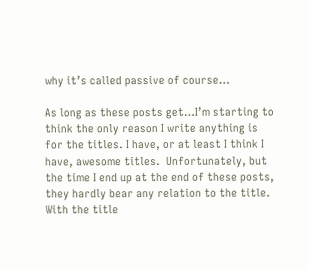why it’s called passive of course…

As long as these posts get…I’m starting to think the only reason I write anything is for the titles. I have, or at least I think I have, awesome titles.  Unfortunately, but the time I end up at the end of these posts, they hardly bear any relation to the title.  With the title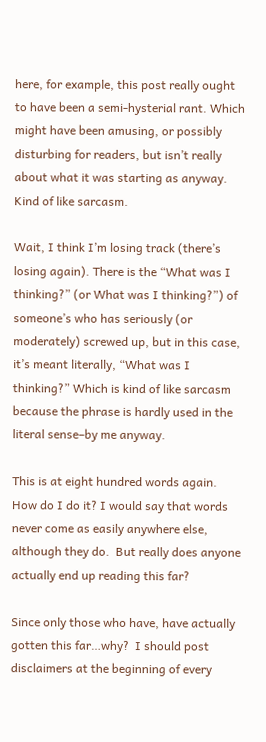here, for example, this post really ought to have been a semi-hysterial rant. Which might have been amusing, or possibly disturbing for readers, but isn’t really about what it was starting as anyway.  Kind of like sarcasm.

Wait, I think I’m losing track (there’s losing again). There is the “What was I thinking?” (or What was I thinking?”) of someone’s who has seriously (or moderately) screwed up, but in this case, it’s meant literally, “What was I thinking?” Which is kind of like sarcasm because the phrase is hardly used in the literal sense–by me anyway.

This is at eight hundred words again. How do I do it? I would say that words never come as easily anywhere else, although they do.  But really does anyone actually end up reading this far?

Since only those who have, have actually gotten this far…why?  I should post disclaimers at the beginning of every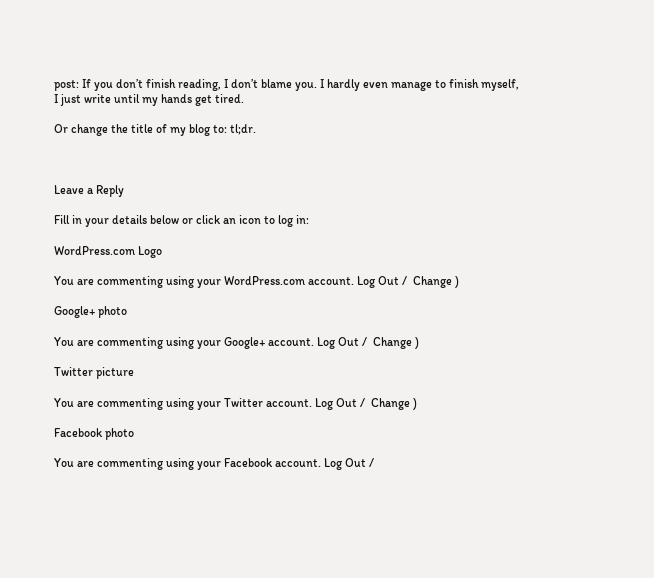post: If you don’t finish reading, I don’t blame you. I hardly even manage to finish myself, I just write until my hands get tired.

Or change the title of my blog to: tl;dr.



Leave a Reply

Fill in your details below or click an icon to log in:

WordPress.com Logo

You are commenting using your WordPress.com account. Log Out /  Change )

Google+ photo

You are commenting using your Google+ account. Log Out /  Change )

Twitter picture

You are commenting using your Twitter account. Log Out /  Change )

Facebook photo

You are commenting using your Facebook account. Log Out /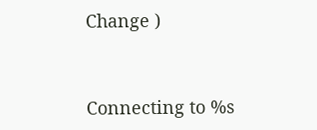Change )


Connecting to %s